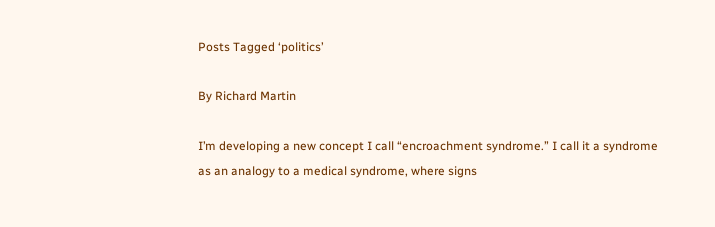Posts Tagged ‘politics’

By Richard Martin

I’m developing a new concept I call “encroachment syndrome.” I call it a syndrome as an analogy to a medical syndrome, where signs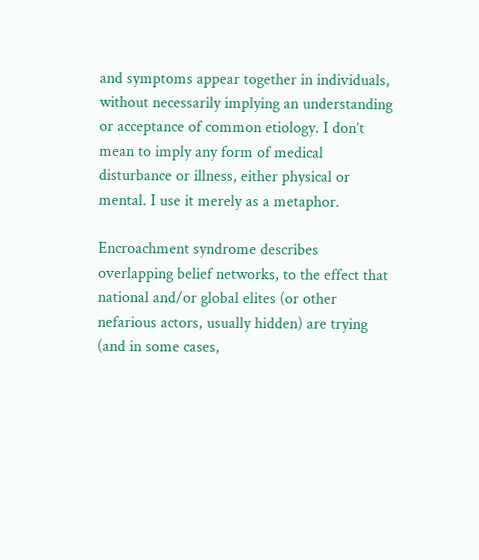and symptoms appear together in individuals, without necessarily implying an understanding or acceptance of common etiology. I don’t mean to imply any form of medical disturbance or illness, either physical or mental. I use it merely as a metaphor.

Encroachment syndrome describes overlapping belief networks, to the effect that national and/or global elites (or other nefarious actors, usually hidden) are trying (and in some cases,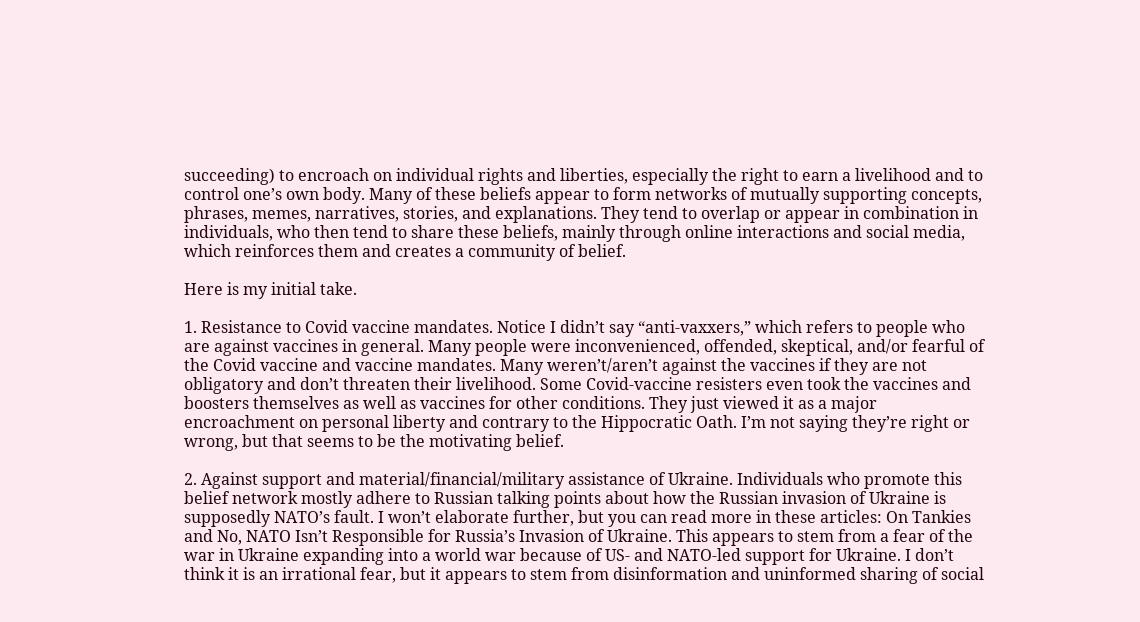succeeding) to encroach on individual rights and liberties, especially the right to earn a livelihood and to control one’s own body. Many of these beliefs appear to form networks of mutually supporting concepts, phrases, memes, narratives, stories, and explanations. They tend to overlap or appear in combination in individuals, who then tend to share these beliefs, mainly through online interactions and social media, which reinforces them and creates a community of belief.

Here is my initial take.

1. Resistance to Covid vaccine mandates. Notice I didn’t say “anti-vaxxers,” which refers to people who are against vaccines in general. Many people were inconvenienced, offended, skeptical, and/or fearful of the Covid vaccine and vaccine mandates. Many weren’t/aren’t against the vaccines if they are not obligatory and don’t threaten their livelihood. Some Covid-vaccine resisters even took the vaccines and boosters themselves as well as vaccines for other conditions. They just viewed it as a major encroachment on personal liberty and contrary to the Hippocratic Oath. I’m not saying they’re right or wrong, but that seems to be the motivating belief.

2. Against support and material/financial/military assistance of Ukraine. Individuals who promote this belief network mostly adhere to Russian talking points about how the Russian invasion of Ukraine is supposedly NATO’s fault. I won’t elaborate further, but you can read more in these articles: On Tankies and No, NATO Isn’t Responsible for Russia’s Invasion of Ukraine. This appears to stem from a fear of the war in Ukraine expanding into a world war because of US- and NATO-led support for Ukraine. I don’t think it is an irrational fear, but it appears to stem from disinformation and uninformed sharing of social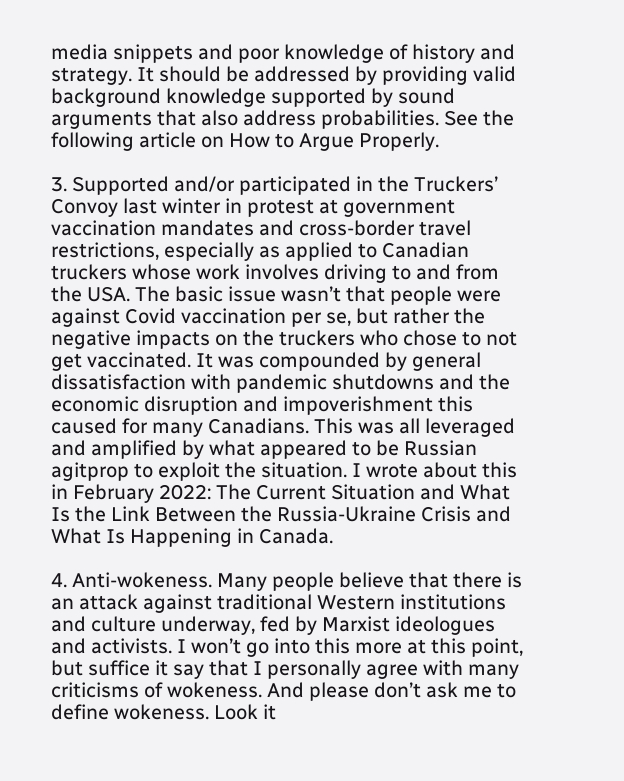media snippets and poor knowledge of history and strategy. It should be addressed by providing valid background knowledge supported by sound arguments that also address probabilities. See the following article on How to Argue Properly.

3. Supported and/or participated in the Truckers’ Convoy last winter in protest at government vaccination mandates and cross-border travel restrictions, especially as applied to Canadian truckers whose work involves driving to and from the USA. The basic issue wasn’t that people were against Covid vaccination per se, but rather the negative impacts on the truckers who chose to not get vaccinated. It was compounded by general dissatisfaction with pandemic shutdowns and the economic disruption and impoverishment this caused for many Canadians. This was all leveraged and amplified by what appeared to be Russian agitprop to exploit the situation. I wrote about this in February 2022: The Current Situation and What Is the Link Between the Russia-Ukraine Crisis and What Is Happening in Canada.

4. Anti-wokeness. Many people believe that there is an attack against traditional Western institutions and culture underway, fed by Marxist ideologues and activists. I won’t go into this more at this point, but suffice it say that I personally agree with many criticisms of wokeness. And please don’t ask me to define wokeness. Look it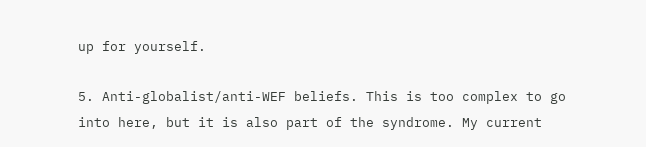up for yourself.

5. Anti-globalist/anti-WEF beliefs. This is too complex to go into here, but it is also part of the syndrome. My current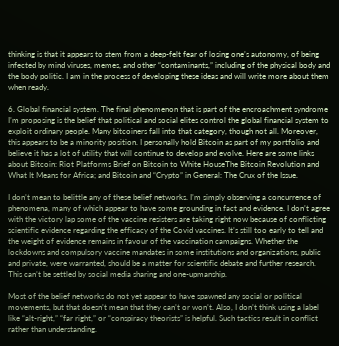thinking is that it appears to stem from a deep-felt fear of losing one’s autonomy, of being infected by mind viruses, memes, and other “contaminants,” including of the physical body and the body politic. I am in the process of developing these ideas and will write more about them when ready.

6. Global financial system. The final phenomenon that is part of the encroachment syndrome I’m proposing is the belief that political and social elites control the global financial system to exploit ordinary people. Many bitcoiners fall into that category, though not all. Moreover, this appears to be a minority position. I personally hold Bitcoin as part of my portfolio and believe it has a lot of utility that will continue to develop and evolve. Here are some links about Bitcoin: Riot Platforms Brief on Bitcoin to White HouseThe Bitcoin Revolution and What It Means for Africa; and Bitcoin and “Crypto” in General: The Crux of the Issue.

I don’t mean to belittle any of these belief networks. I’m simply observing a concurrence of phenomena, many of which appear to have some grounding in fact and evidence. I don’t agree with the victory lap some of the vaccine resisters are taking right now because of conflicting scientific evidence regarding the efficacy of the Covid vaccines. It’s still too early to tell and the weight of evidence remains in favour of the vaccination campaigns. Whether the lockdowns and compulsory vaccine mandates in some institutions and organizations, public and private, were warranted, should be a matter for scientific debate and further research. This can’t be settled by social media sharing and one-upmanship.

Most of the belief networks do not yet appear to have spawned any social or political movements, but that doesn’t mean that they can’t or won’t. Also, I don’t think using a label like “alt-right,” “far right,” or “conspiracy theorists” is helpful. Such tactics result in conflict rather than understanding.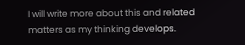I will write more about this and related matters as my thinking develops.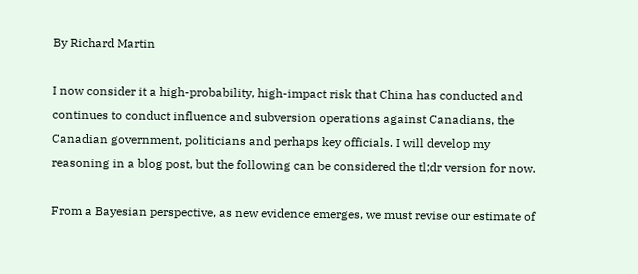By Richard Martin

I now consider it a high-probability, high-impact risk that China has conducted and continues to conduct influence and subversion operations against Canadians, the Canadian government, politicians and perhaps key officials. I will develop my reasoning in a blog post, but the following can be considered the tl;dr version for now.

From a Bayesian perspective, as new evidence emerges, we must revise our estimate of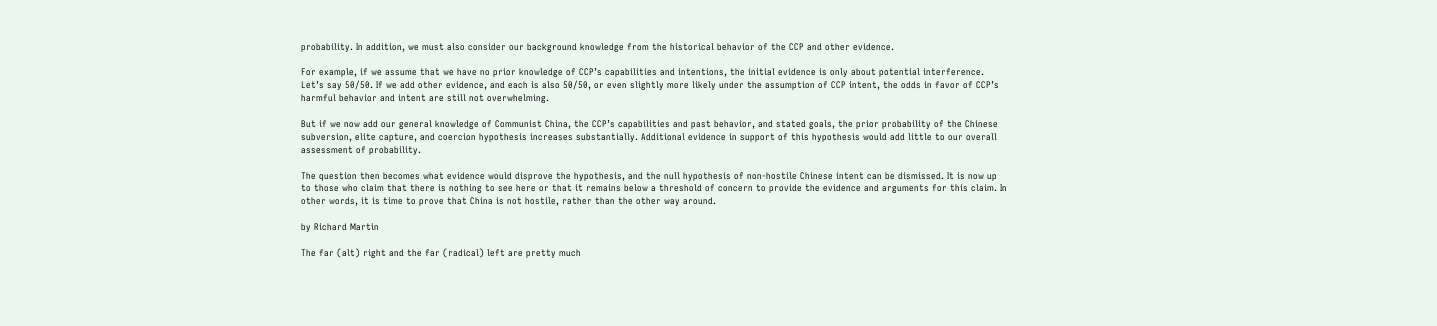probability. In addition, we must also consider our background knowledge from the historical behavior of the CCP and other evidence.

For example, if we assume that we have no prior knowledge of CCP’s capabilities and intentions, the initial evidence is only about potential interference. Let’s say 50/50. If we add other evidence, and each is also 50/50, or even slightly more likely under the assumption of CCP intent, the odds in favor of CCP’s harmful behavior and intent are still not overwhelming.

But if we now add our general knowledge of Communist China, the CCP’s capabilities and past behavior, and stated goals, the prior probability of the Chinese subversion, elite capture, and coercion hypothesis increases substantially. Additional evidence in support of this hypothesis would add little to our overall assessment of probability.

The question then becomes what evidence would disprove the hypothesis, and the null hypothesis of non-hostile Chinese intent can be dismissed. It is now up to those who claim that there is nothing to see here or that it remains below a threshold of concern to provide the evidence and arguments for this claim. In other words, it is time to prove that China is not hostile, rather than the other way around.

by Richard Martin

The far (alt) right and the far (radical) left are pretty much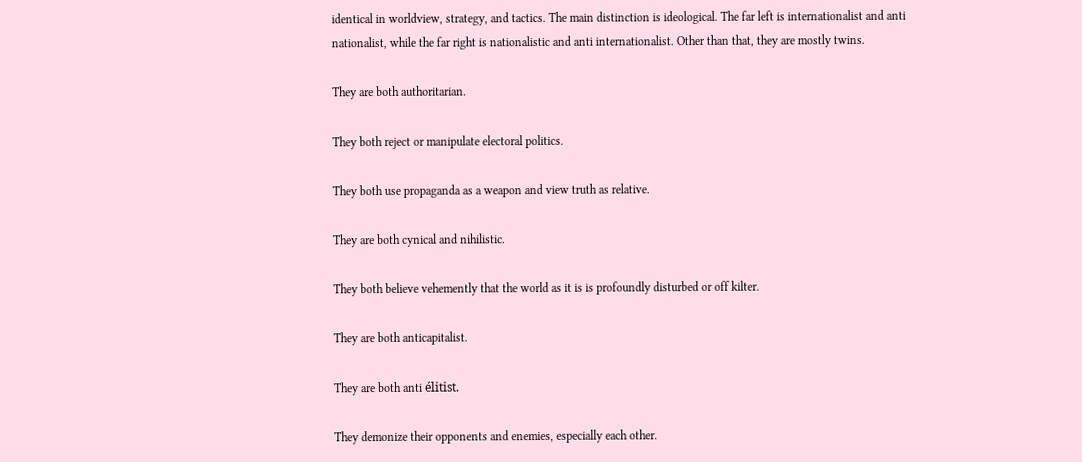identical in worldview, strategy, and tactics. The main distinction is ideological. The far left is internationalist and anti nationalist, while the far right is nationalistic and anti internationalist. Other than that, they are mostly twins.

They are both authoritarian.

They both reject or manipulate electoral politics.

They both use propaganda as a weapon and view truth as relative.

They are both cynical and nihilistic.

They both believe vehemently that the world as it is is profoundly disturbed or off kilter.

They are both anticapitalist.

They are both anti élitist.

They demonize their opponents and enemies, especially each other.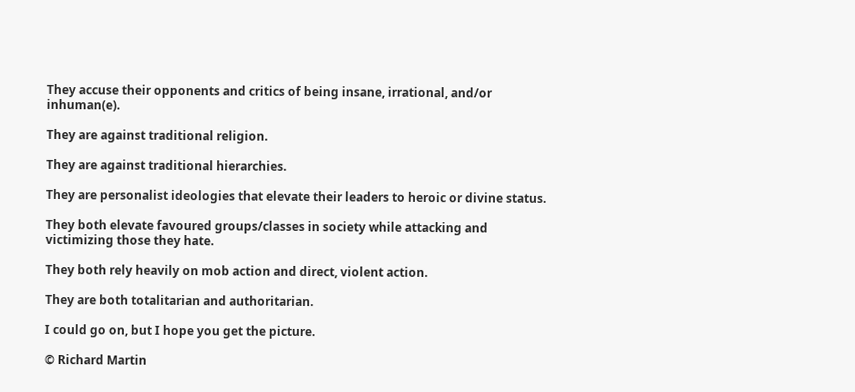They accuse their opponents and critics of being insane, irrational, and/or inhuman(e).

They are against traditional religion.

They are against traditional hierarchies.

They are personalist ideologies that elevate their leaders to heroic or divine status.

They both elevate favoured groups/classes in society while attacking and victimizing those they hate.

They both rely heavily on mob action and direct, violent action.

They are both totalitarian and authoritarian.

I could go on, but I hope you get the picture.

© Richard Martin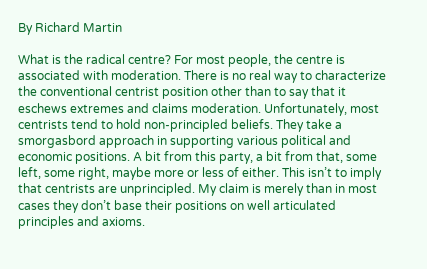By Richard Martin

What is the radical centre? For most people, the centre is associated with moderation. There is no real way to characterize the conventional centrist position other than to say that it eschews extremes and claims moderation. Unfortunately, most centrists tend to hold non-principled beliefs. They take a smorgasbord approach in supporting various political and economic positions. A bit from this party, a bit from that, some left, some right, maybe more or less of either. This isn’t to imply that centrists are unprincipled. My claim is merely than in most cases they don’t base their positions on well articulated principles and axioms.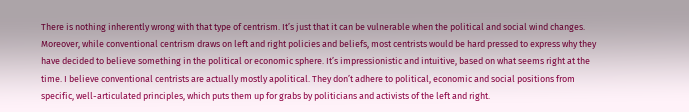There is nothing inherently wrong with that type of centrism. It’s just that it can be vulnerable when the political and social wind changes. Moreover, while conventional centrism draws on left and right policies and beliefs, most centrists would be hard pressed to express why they have decided to believe something in the political or economic sphere. It’s impressionistic and intuitive, based on what seems right at the time. I believe conventional centrists are actually mostly apolitical. They don’t adhere to political, economic and social positions from specific, well-articulated principles, which puts them up for grabs by politicians and activists of the left and right.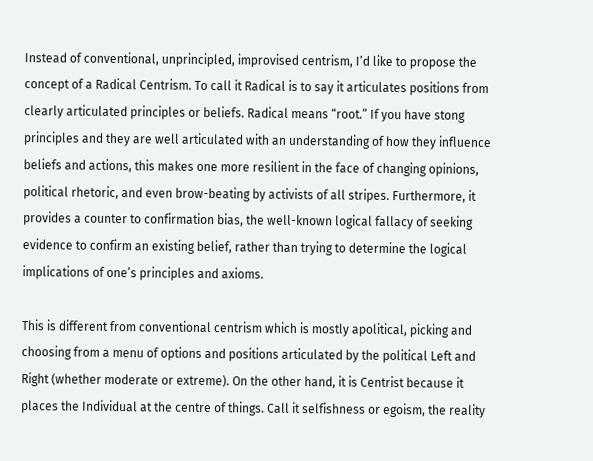Instead of conventional, unprincipled, improvised centrism, I’d like to propose the concept of a Radical Centrism. To call it Radical is to say it articulates positions from clearly articulated principles or beliefs. Radical means “root.” If you have stong principles and they are well articulated with an understanding of how they influence beliefs and actions, this makes one more resilient in the face of changing opinions, political rhetoric, and even brow-beating by activists of all stripes. Furthermore, it provides a counter to confirmation bias, the well-known logical fallacy of seeking evidence to confirm an existing belief, rather than trying to determine the logical implications of one’s principles and axioms.

This is different from conventional centrism which is mostly apolitical, picking and choosing from a menu of options and positions articulated by the political Left and Right (whether moderate or extreme). On the other hand, it is Centrist because it places the Individual at the centre of things. Call it selfishness or egoism, the reality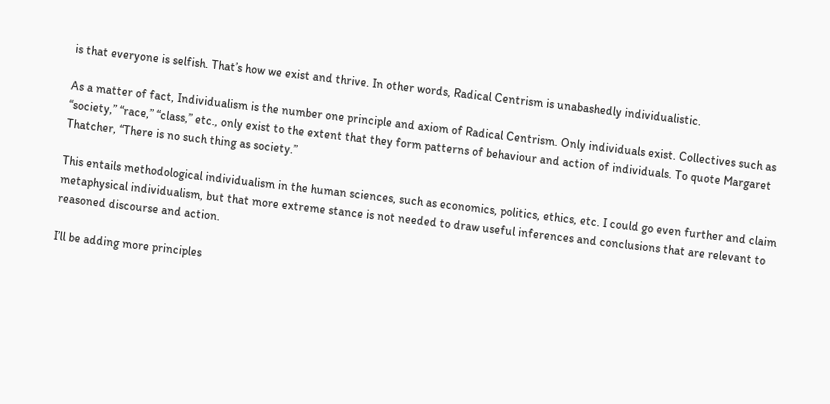is that everyone is selfish. That’s how we exist and thrive. In other words, Radical Centrism is unabashedly individualistic.

As a matter of fact, Individualism is the number one principle and axiom of Radical Centrism. Only individuals exist. Collectives such as “society,” “race,” “class,” etc., only exist to the extent that they form patterns of behaviour and action of individuals. To quote Margaret Thatcher, “There is no such thing as society.”

This entails methodological individualism in the human sciences, such as economics, politics, ethics, etc. I could go even further and claim metaphysical individualism, but that more extreme stance is not needed to draw useful inferences and conclusions that are relevant to reasoned discourse and action.

I’ll be adding more principles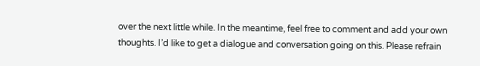over the next little while. In the meantime, feel free to comment and add your own thoughts. I’d like to get a dialogue and conversation going on this. Please refrain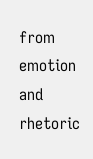from emotion and rhetoric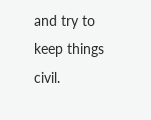and try to keep things civil.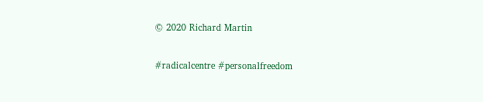© 2020 Richard Martin

#radicalcentre #personalfreedom